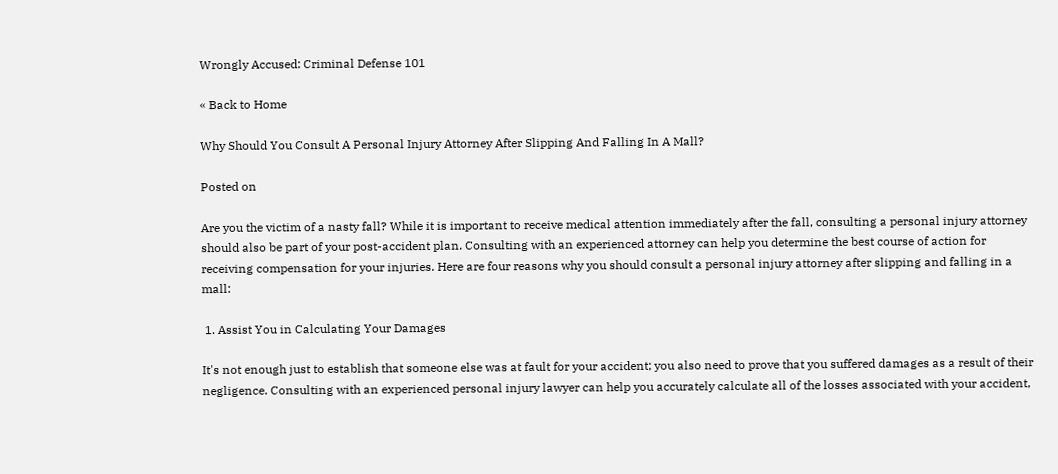Wrongly Accused: Criminal Defense 101

« Back to Home

Why Should You Consult A Personal Injury Attorney After Slipping And Falling In A Mall?

Posted on

Are you the victim of a nasty fall? While it is important to receive medical attention immediately after the fall, consulting a personal injury attorney should also be part of your post-accident plan. Consulting with an experienced attorney can help you determine the best course of action for receiving compensation for your injuries. Here are four reasons why you should consult a personal injury attorney after slipping and falling in a mall:

 1. Assist You in Calculating Your Damages

It's not enough just to establish that someone else was at fault for your accident; you also need to prove that you suffered damages as a result of their negligence. Consulting with an experienced personal injury lawyer can help you accurately calculate all of the losses associated with your accident,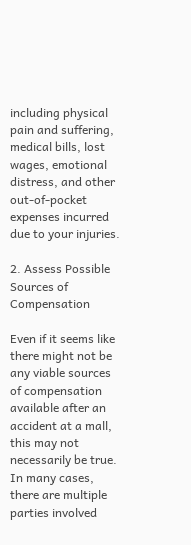including physical pain and suffering, medical bills, lost wages, emotional distress, and other out-of-pocket expenses incurred due to your injuries.

2. Assess Possible Sources of Compensation

Even if it seems like there might not be any viable sources of compensation available after an accident at a mall, this may not necessarily be true. In many cases, there are multiple parties involved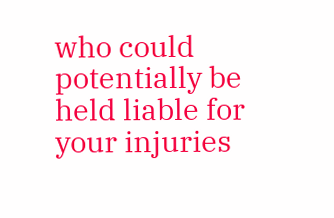who could potentially be held liable for your injuries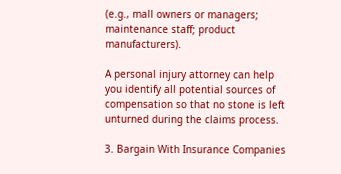(e.g., mall owners or managers; maintenance staff; product manufacturers).

A personal injury attorney can help you identify all potential sources of compensation so that no stone is left unturned during the claims process.

3. Bargain With Insurance Companies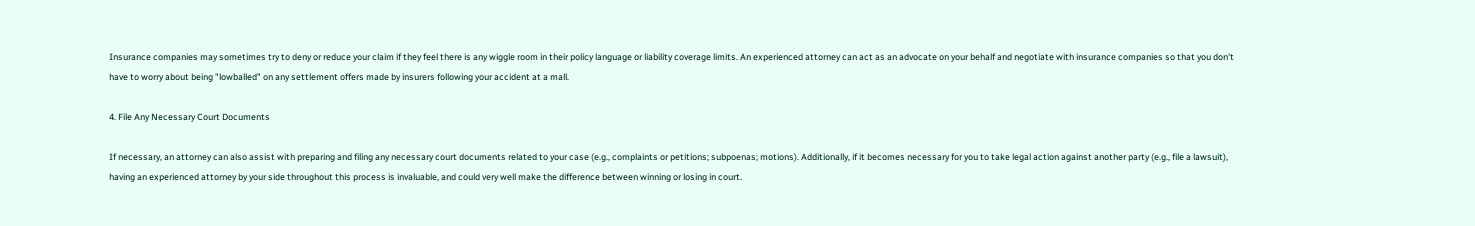Insurance companies may sometimes try to deny or reduce your claim if they feel there is any wiggle room in their policy language or liability coverage limits. An experienced attorney can act as an advocate on your behalf and negotiate with insurance companies so that you don't have to worry about being "lowballed" on any settlement offers made by insurers following your accident at a mall.

4. File Any Necessary Court Documents

If necessary, an attorney can also assist with preparing and filing any necessary court documents related to your case (e.g., complaints or petitions; subpoenas; motions). Additionally, if it becomes necessary for you to take legal action against another party (e.g., file a lawsuit), having an experienced attorney by your side throughout this process is invaluable, and could very well make the difference between winning or losing in court.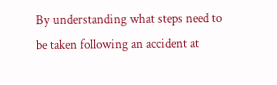By understanding what steps need to be taken following an accident at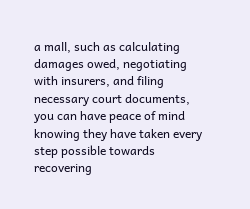a mall, such as calculating damages owed, negotiating with insurers, and filing necessary court documents, you can have peace of mind knowing they have taken every step possible towards recovering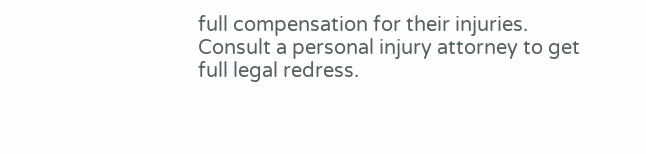full compensation for their injuries. Consult a personal injury attorney to get full legal redress.